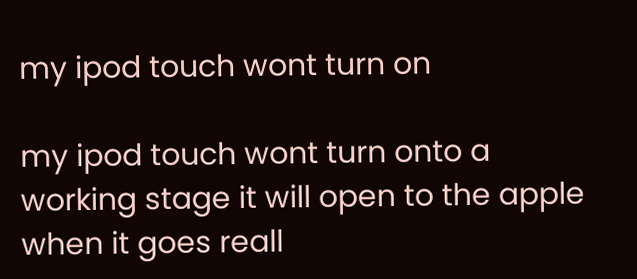my ipod touch wont turn on

my ipod touch wont turn onto a working stage it will open to the apple when it goes reall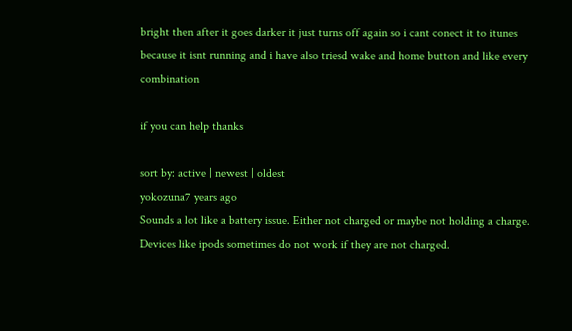bright then after it goes darker it just turns off again so i cant conect it to itunes because it isnt running and i have also triesd wake and home button and like every combination

if you can help thanks

sort by: active | newest | oldest
yokozuna7 years ago
Sounds a lot like a battery issue. Either not charged or maybe not holding a charge.
Devices like ipods sometimes do not work if they are not charged.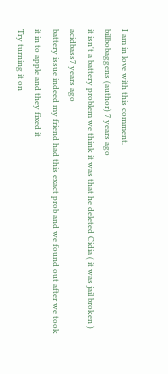I am in love with this comment.
billbobaggens (author) 7 years ago
it isn't a battery problem we think it was that he deleted Cidia ( it was jail broken )
acidbass7 years ago
battery issue indeed my friend had this exact prob and we found out after we took it in to apple and they fixed it
Try turning it on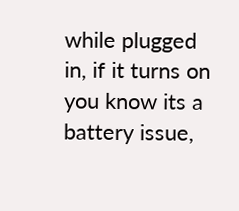while plugged in, if it turns on you know its a battery issue,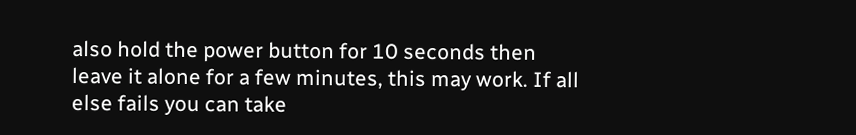also hold the power button for 10 seconds then leave it alone for a few minutes, this may work. If all else fails you can take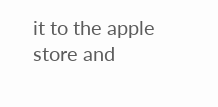it to the apple store and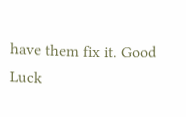have them fix it. Good Luck